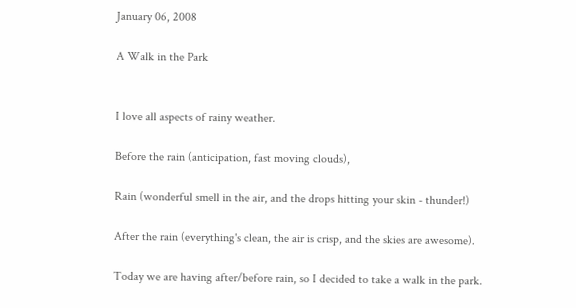January 06, 2008

A Walk in the Park


I love all aspects of rainy weather.

Before the rain (anticipation, fast moving clouds),

Rain (wonderful smell in the air, and the drops hitting your skin - thunder!)

After the rain (everything's clean, the air is crisp, and the skies are awesome).

Today we are having after/before rain, so I decided to take a walk in the park.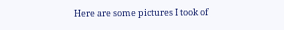Here are some pictures I took of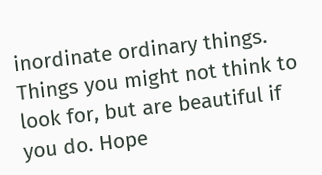inordinate ordinary things. Things you might not think to look for, but are beautiful if you do. Hope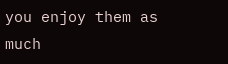you enjoy them as much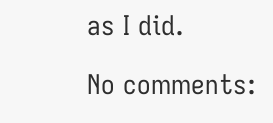as I did.

No comments: